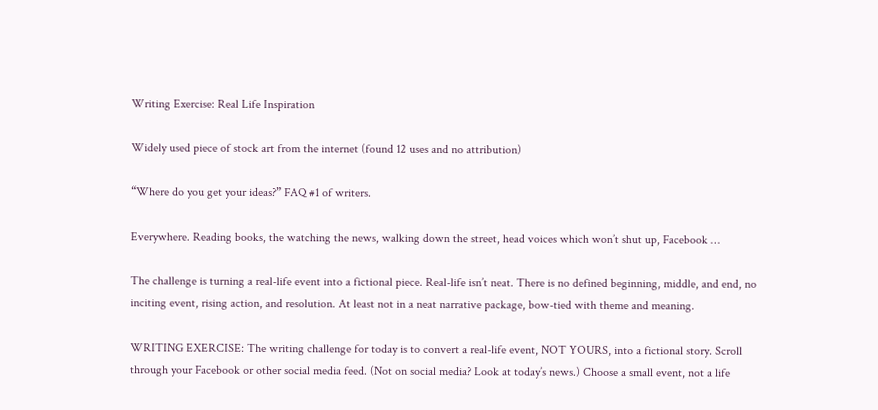Writing Exercise: Real Life Inspiration

Widely used piece of stock art from the internet (found 12 uses and no attribution)

“Where do you get your ideas?” FAQ #1 of writers.

Everywhere. Reading books, the watching the news, walking down the street, head voices which won’t shut up, Facebook …

The challenge is turning a real-life event into a fictional piece. Real-life isn’t neat. There is no defined beginning, middle, and end, no inciting event, rising action, and resolution. At least not in a neat narrative package, bow-tied with theme and meaning.

WRITING EXERCISE: The writing challenge for today is to convert a real-life event, NOT YOURS, into a fictional story. Scroll through your Facebook or other social media feed. (Not on social media? Look at today’s news.) Choose a small event, not a life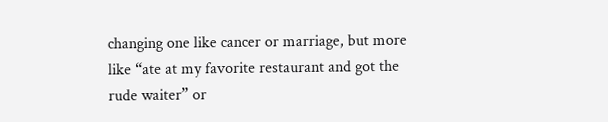changing one like cancer or marriage, but more like “ate at my favorite restaurant and got the rude waiter” or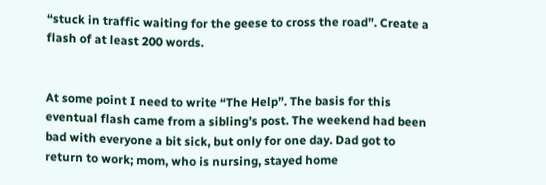“stuck in traffic waiting for the geese to cross the road”. Create a flash of at least 200 words.


At some point I need to write “The Help”. The basis for this eventual flash came from a sibling’s post. The weekend had been bad with everyone a bit sick, but only for one day. Dad got to return to work; mom, who is nursing, stayed home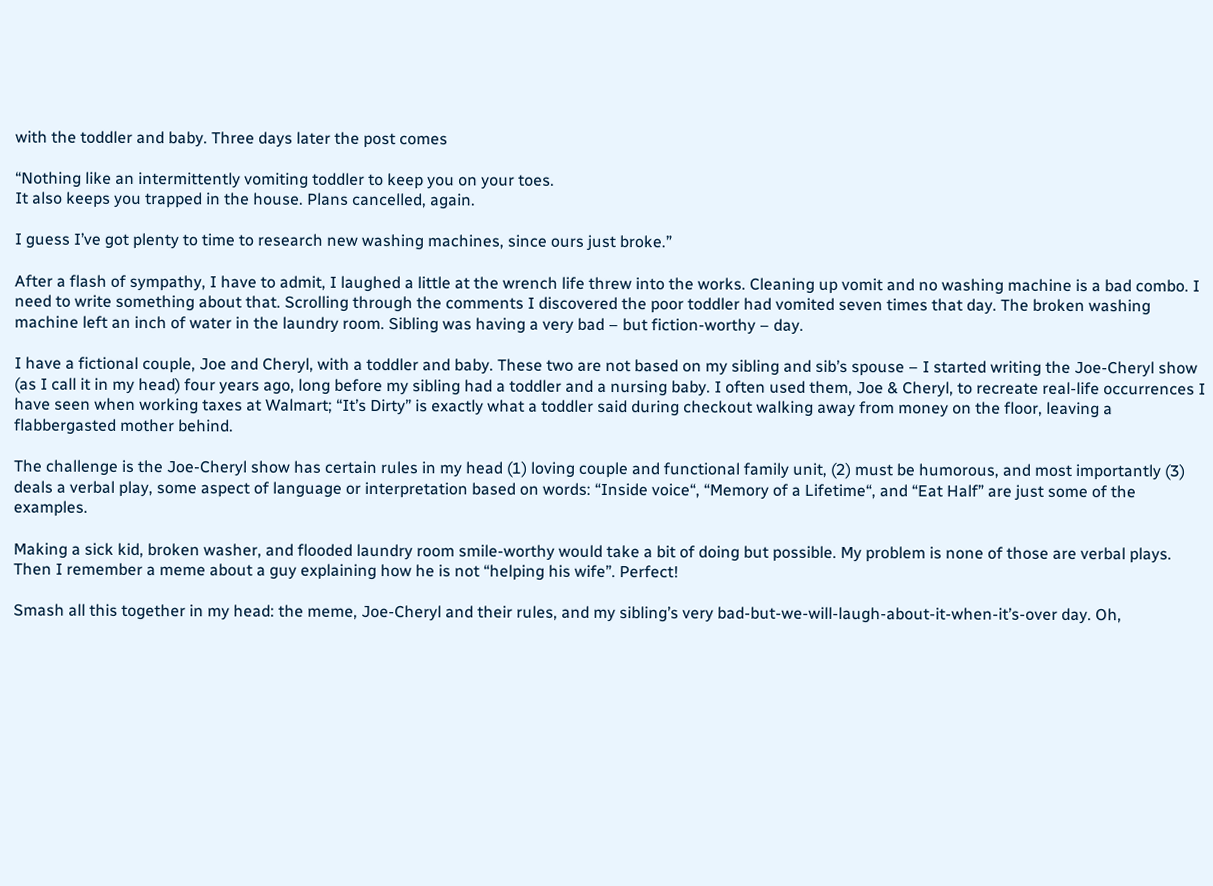with the toddler and baby. Three days later the post comes

“Nothing like an intermittently vomiting toddler to keep you on your toes.
It also keeps you trapped in the house. Plans cancelled, again.

I guess I’ve got plenty to time to research new washing machines, since ours just broke.”

After a flash of sympathy, I have to admit, I laughed a little at the wrench life threw into the works. Cleaning up vomit and no washing machine is a bad combo. I need to write something about that. Scrolling through the comments I discovered the poor toddler had vomited seven times that day. The broken washing machine left an inch of water in the laundry room. Sibling was having a very bad – but fiction-worthy – day.

I have a fictional couple, Joe and Cheryl, with a toddler and baby. These two are not based on my sibling and sib’s spouse – I started writing the Joe-Cheryl show (as I call it in my head) four years ago, long before my sibling had a toddler and a nursing baby. I often used them, Joe & Cheryl, to recreate real-life occurrences I have seen when working taxes at Walmart; “It’s Dirty” is exactly what a toddler said during checkout walking away from money on the floor, leaving a flabbergasted mother behind.

The challenge is the Joe-Cheryl show has certain rules in my head (1) loving couple and functional family unit, (2) must be humorous, and most importantly (3) deals a verbal play, some aspect of language or interpretation based on words: “Inside voice“, “Memory of a Lifetime“, and “Eat Half” are just some of the examples.

Making a sick kid, broken washer, and flooded laundry room smile-worthy would take a bit of doing but possible. My problem is none of those are verbal plays. Then I remember a meme about a guy explaining how he is not “helping his wife”. Perfect!

Smash all this together in my head: the meme, Joe-Cheryl and their rules, and my sibling’s very bad-but-we-will-laugh-about-it-when-it’s-over day. Oh,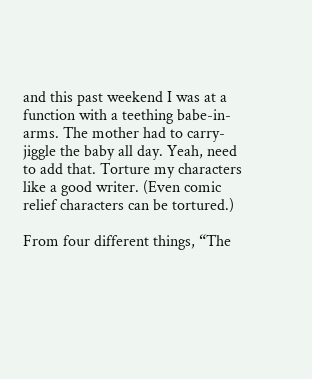and this past weekend I was at a function with a teething babe-in-arms. The mother had to carry-jiggle the baby all day. Yeah, need to add that. Torture my characters like a good writer. (Even comic relief characters can be tortured.)

From four different things, “The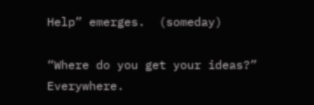Help” emerges.  (someday)

“Where do you get your ideas?” Everywhere.